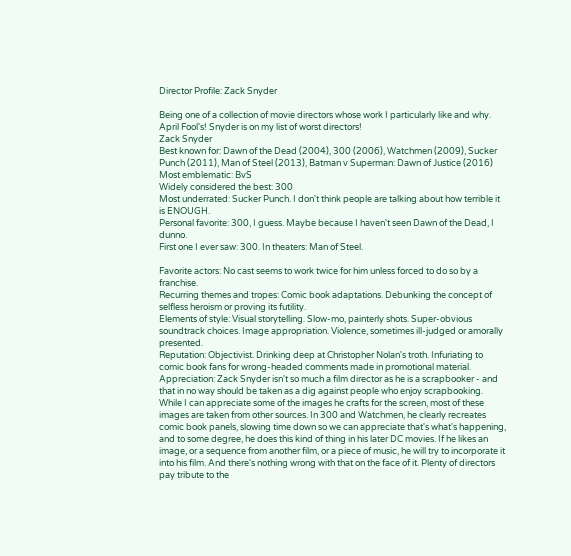Director Profile: Zack Snyder

Being one of a collection of movie directors whose work I particularly like and why. April Fool's! Snyder is on my list of worst directors!
Zack Snyder
Best known for: Dawn of the Dead (2004), 300 (2006), Watchmen (2009), Sucker Punch (2011), Man of Steel (2013), Batman v Superman: Dawn of Justice (2016)
Most emblematic: BvS
Widely considered the best: 300
Most underrated: Sucker Punch. I don't think people are talking about how terrible it is ENOUGH.
Personal favorite: 300, I guess. Maybe because I haven't seen Dawn of the Dead, I dunno.
First one I ever saw: 300. In theaters: Man of Steel.

Favorite actors: No cast seems to work twice for him unless forced to do so by a franchise.
Recurring themes and tropes: Comic book adaptations. Debunking the concept of selfless heroism or proving its futility.
Elements of style: Visual storytelling. Slow-mo, painterly shots. Super-obvious soundtrack choices. Image appropriation. Violence, sometimes ill-judged or amorally presented.
Reputation: Objectivist. Drinking deep at Christopher Nolan's troth. Infuriating to comic book fans for wrong-headed comments made in promotional material.
Appreciation: Zack Snyder isn't so much a film director as he is a scrapbooker - and that in no way should be taken as a dig against people who enjoy scrapbooking. While I can appreciate some of the images he crafts for the screen, most of these images are taken from other sources. In 300 and Watchmen, he clearly recreates comic book panels, slowing time down so we can appreciate that's what's happening, and to some degree, he does this kind of thing in his later DC movies. If he likes an image, or a sequence from another film, or a piece of music, he will try to incorporate it into his film. And there's nothing wrong with that on the face of it. Plenty of directors pay tribute to the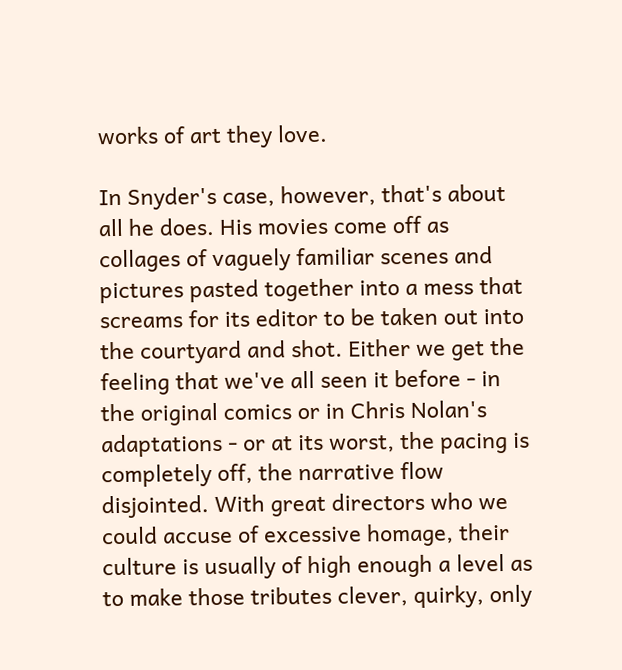works of art they love.

In Snyder's case, however, that's about all he does. His movies come off as collages of vaguely familiar scenes and pictures pasted together into a mess that screams for its editor to be taken out into the courtyard and shot. Either we get the feeling that we've all seen it before - in the original comics or in Chris Nolan's adaptations - or at its worst, the pacing is completely off, the narrative flow disjointed. With great directors who we could accuse of excessive homage, their culture is usually of high enough a level as to make those tributes clever, quirky, only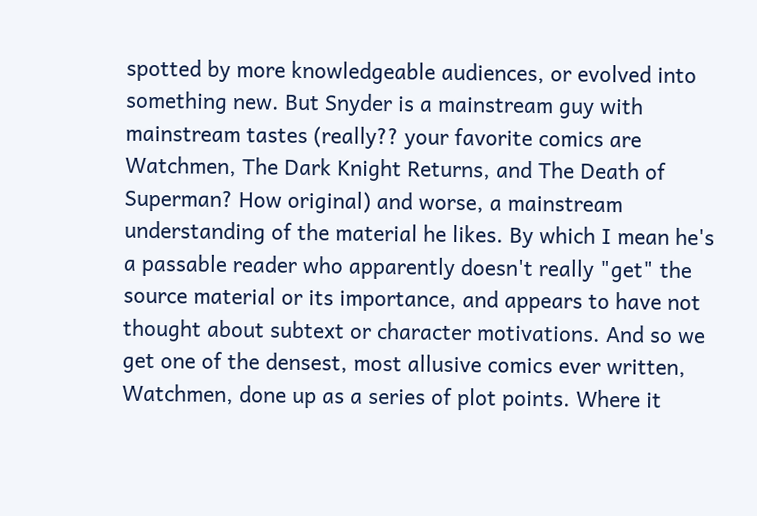spotted by more knowledgeable audiences, or evolved into something new. But Snyder is a mainstream guy with mainstream tastes (really?? your favorite comics are Watchmen, The Dark Knight Returns, and The Death of Superman? How original) and worse, a mainstream understanding of the material he likes. By which I mean he's a passable reader who apparently doesn't really "get" the source material or its importance, and appears to have not thought about subtext or character motivations. And so we get one of the densest, most allusive comics ever written, Watchmen, done up as a series of plot points. Where it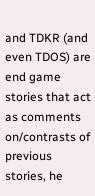and TDKR (and even TDOS) are end game stories that act as comments on/contrasts of previous stories, he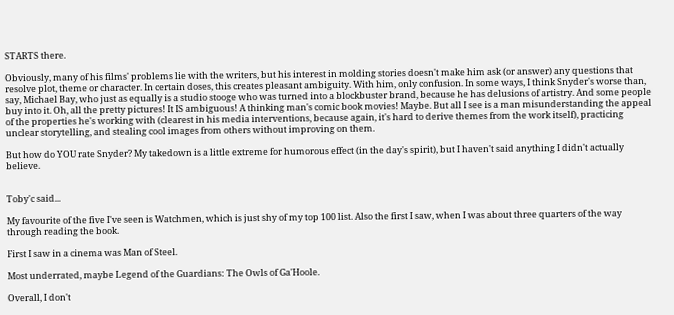STARTS there.

Obviously, many of his films' problems lie with the writers, but his interest in molding stories doesn't make him ask (or answer) any questions that resolve plot, theme or character. In certain doses, this creates pleasant ambiguity. With him, only confusion. In some ways, I think Snyder's worse than, say, Michael Bay, who just as equally is a studio stooge who was turned into a blockbuster brand, because he has delusions of artistry. And some people buy into it. Oh, all the pretty pictures! It IS ambiguous! A thinking man's comic book movies! Maybe. But all I see is a man misunderstanding the appeal of the properties he's working with (clearest in his media interventions, because again, it's hard to derive themes from the work itself), practicing unclear storytelling, and stealing cool images from others without improving on them.

But how do YOU rate Snyder? My takedown is a little extreme for humorous effect (in the day's spirit), but I haven't said anything I didn't actually believe.


Toby'c said...

My favourite of the five I've seen is Watchmen, which is just shy of my top 100 list. Also the first I saw, when I was about three quarters of the way through reading the book.

First I saw in a cinema was Man of Steel.

Most underrated, maybe Legend of the Guardians: The Owls of Ga'Hoole.

Overall, I don't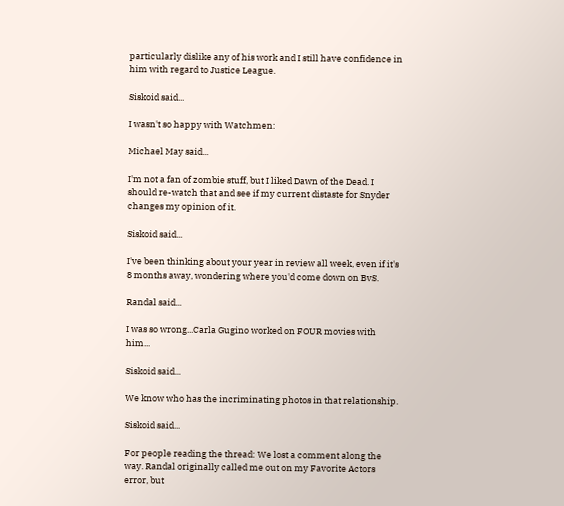particularly dislike any of his work and I still have confidence in him with regard to Justice League.

Siskoid said...

I wasn't so happy with Watchmen:

Michael May said...

I'm not a fan of zombie stuff, but I liked Dawn of the Dead. I should re-watch that and see if my current distaste for Snyder changes my opinion of it.

Siskoid said...

I've been thinking about your year in review all week, even if it's 8 months away, wondering where you'd come down on BvS.

Randal said...

I was so wrong...Carla Gugino worked on FOUR movies with him...

Siskoid said...

We know who has the incriminating photos in that relationship.

Siskoid said...

For people reading the thread: We lost a comment along the way. Randal originally called me out on my Favorite Actors error, but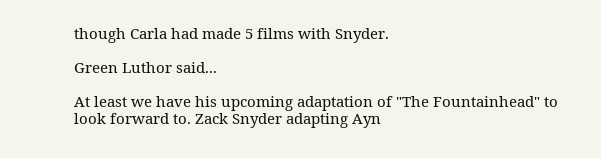though Carla had made 5 films with Snyder.

Green Luthor said...

At least we have his upcoming adaptation of "The Fountainhead" to look forward to. Zack Snyder adapting Ayn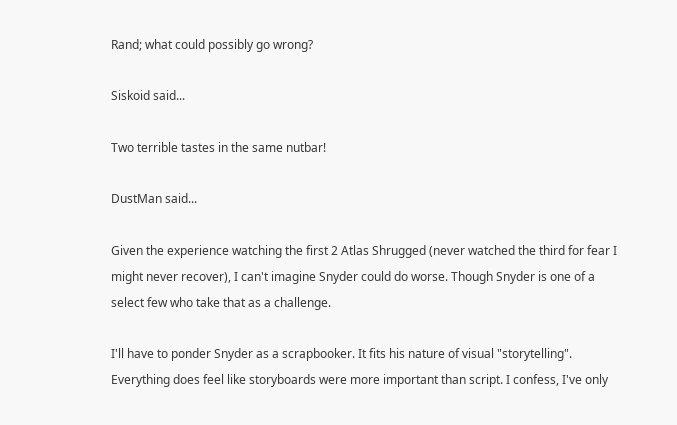Rand; what could possibly go wrong?

Siskoid said...

Two terrible tastes in the same nutbar!

DustMan said...

Given the experience watching the first 2 Atlas Shrugged (never watched the third for fear I might never recover), I can't imagine Snyder could do worse. Though Snyder is one of a select few who take that as a challenge.

I'll have to ponder Snyder as a scrapbooker. It fits his nature of visual "storytelling". Everything does feel like storyboards were more important than script. I confess, I've only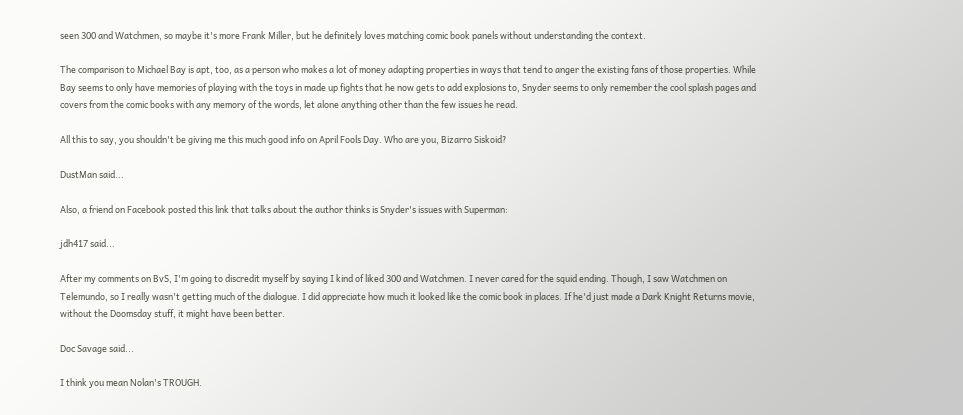seen 300 and Watchmen, so maybe it's more Frank Miller, but he definitely loves matching comic book panels without understanding the context.

The comparison to Michael Bay is apt, too, as a person who makes a lot of money adapting properties in ways that tend to anger the existing fans of those properties. While Bay seems to only have memories of playing with the toys in made up fights that he now gets to add explosions to, Snyder seems to only remember the cool splash pages and covers from the comic books with any memory of the words, let alone anything other than the few issues he read.

All this to say, you shouldn't be giving me this much good info on April Fools Day. Who are you, Bizarro Siskoid?

DustMan said...

Also, a friend on Facebook posted this link that talks about the author thinks is Snyder's issues with Superman:

jdh417 said...

After my comments on BvS, I'm going to discredit myself by saying I kind of liked 300 and Watchmen. I never cared for the squid ending. Though, I saw Watchmen on Telemundo, so I really wasn't getting much of the dialogue. I did appreciate how much it looked like the comic book in places. If he'd just made a Dark Knight Returns movie, without the Doomsday stuff, it might have been better.

Doc Savage said...

I think you mean Nolan's TROUGH.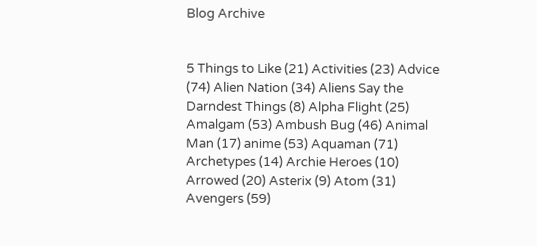Blog Archive


5 Things to Like (21) Activities (23) Advice (74) Alien Nation (34) Aliens Say the Darndest Things (8) Alpha Flight (25) Amalgam (53) Ambush Bug (46) Animal Man (17) anime (53) Aquaman (71) Archetypes (14) Archie Heroes (10) Arrowed (20) Asterix (9) Atom (31) Avengers (59)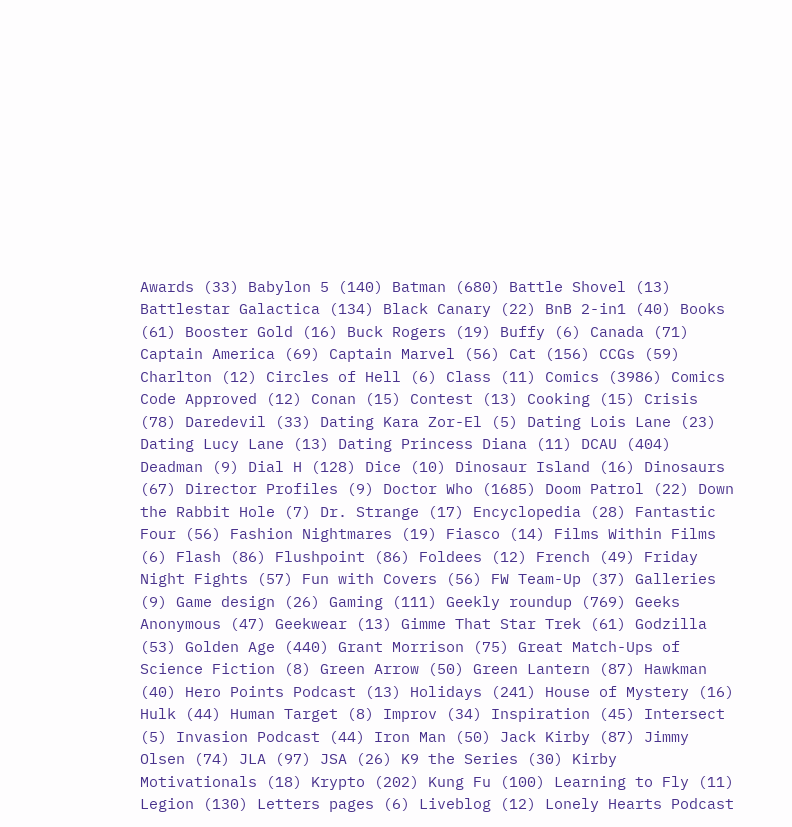Awards (33) Babylon 5 (140) Batman (680) Battle Shovel (13) Battlestar Galactica (134) Black Canary (22) BnB 2-in1 (40) Books (61) Booster Gold (16) Buck Rogers (19) Buffy (6) Canada (71) Captain America (69) Captain Marvel (56) Cat (156) CCGs (59) Charlton (12) Circles of Hell (6) Class (11) Comics (3986) Comics Code Approved (12) Conan (15) Contest (13) Cooking (15) Crisis (78) Daredevil (33) Dating Kara Zor-El (5) Dating Lois Lane (23) Dating Lucy Lane (13) Dating Princess Diana (11) DCAU (404) Deadman (9) Dial H (128) Dice (10) Dinosaur Island (16) Dinosaurs (67) Director Profiles (9) Doctor Who (1685) Doom Patrol (22) Down the Rabbit Hole (7) Dr. Strange (17) Encyclopedia (28) Fantastic Four (56) Fashion Nightmares (19) Fiasco (14) Films Within Films (6) Flash (86) Flushpoint (86) Foldees (12) French (49) Friday Night Fights (57) Fun with Covers (56) FW Team-Up (37) Galleries (9) Game design (26) Gaming (111) Geekly roundup (769) Geeks Anonymous (47) Geekwear (13) Gimme That Star Trek (61) Godzilla (53) Golden Age (440) Grant Morrison (75) Great Match-Ups of Science Fiction (8) Green Arrow (50) Green Lantern (87) Hawkman (40) Hero Points Podcast (13) Holidays (241) House of Mystery (16) Hulk (44) Human Target (8) Improv (34) Inspiration (45) Intersect (5) Invasion Podcast (44) Iron Man (50) Jack Kirby (87) Jimmy Olsen (74) JLA (97) JSA (26) K9 the Series (30) Kirby Motivationals (18) Krypto (202) Kung Fu (100) Learning to Fly (11) Legion (130) Letters pages (6) Liveblog (12) Lonely Hearts Podcast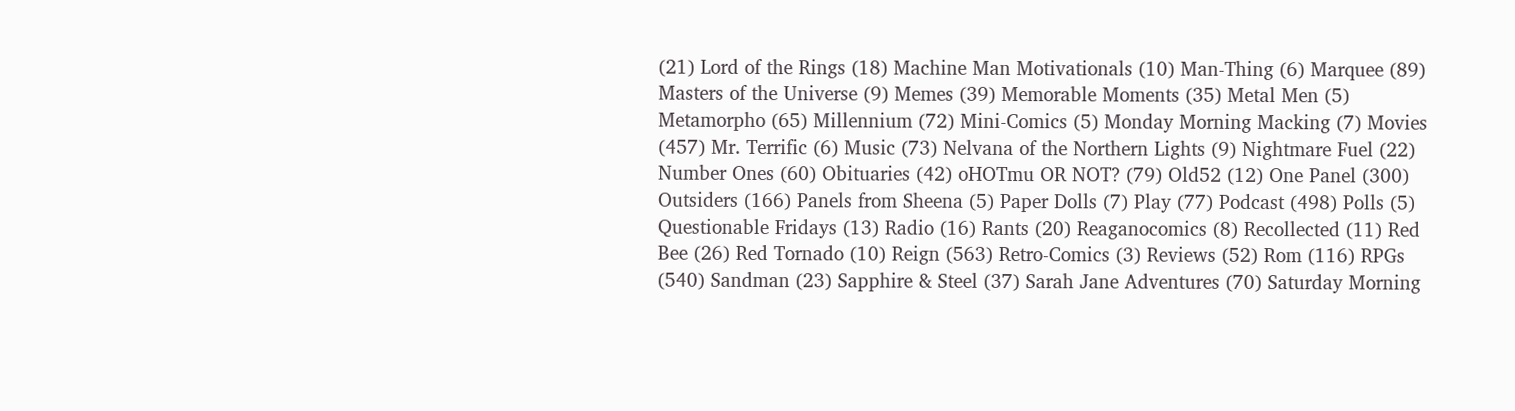(21) Lord of the Rings (18) Machine Man Motivationals (10) Man-Thing (6) Marquee (89) Masters of the Universe (9) Memes (39) Memorable Moments (35) Metal Men (5) Metamorpho (65) Millennium (72) Mini-Comics (5) Monday Morning Macking (7) Movies (457) Mr. Terrific (6) Music (73) Nelvana of the Northern Lights (9) Nightmare Fuel (22) Number Ones (60) Obituaries (42) oHOTmu OR NOT? (79) Old52 (12) One Panel (300) Outsiders (166) Panels from Sheena (5) Paper Dolls (7) Play (77) Podcast (498) Polls (5) Questionable Fridays (13) Radio (16) Rants (20) Reaganocomics (8) Recollected (11) Red Bee (26) Red Tornado (10) Reign (563) Retro-Comics (3) Reviews (52) Rom (116) RPGs (540) Sandman (23) Sapphire & Steel (37) Sarah Jane Adventures (70) Saturday Morning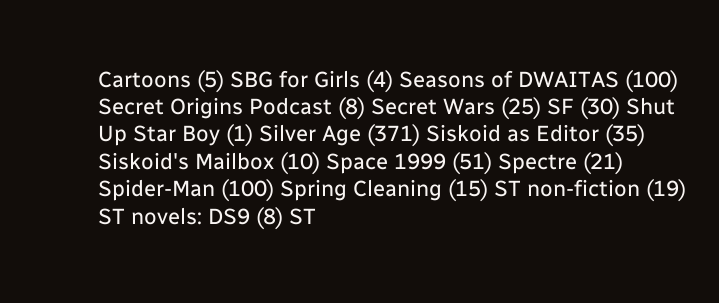Cartoons (5) SBG for Girls (4) Seasons of DWAITAS (100) Secret Origins Podcast (8) Secret Wars (25) SF (30) Shut Up Star Boy (1) Silver Age (371) Siskoid as Editor (35) Siskoid's Mailbox (10) Space 1999 (51) Spectre (21) Spider-Man (100) Spring Cleaning (15) ST non-fiction (19) ST novels: DS9 (8) ST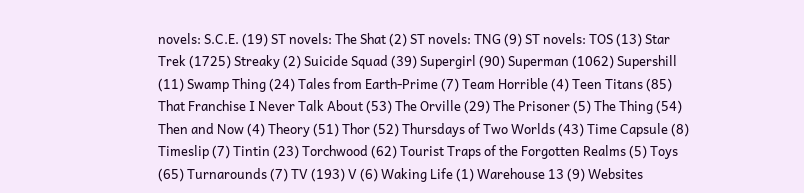novels: S.C.E. (19) ST novels: The Shat (2) ST novels: TNG (9) ST novels: TOS (13) Star Trek (1725) Streaky (2) Suicide Squad (39) Supergirl (90) Superman (1062) Supershill (11) Swamp Thing (24) Tales from Earth-Prime (7) Team Horrible (4) Teen Titans (85) That Franchise I Never Talk About (53) The Orville (29) The Prisoner (5) The Thing (54) Then and Now (4) Theory (51) Thor (52) Thursdays of Two Worlds (43) Time Capsule (8) Timeslip (7) Tintin (23) Torchwood (62) Tourist Traps of the Forgotten Realms (5) Toys (65) Turnarounds (7) TV (193) V (6) Waking Life (1) Warehouse 13 (9) Websites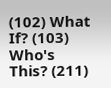(102) What If? (103) Who's This? (211)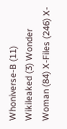Whoniverse-B (11) Wikileaked (3) Wonder Woman (84) X-Files (246) X-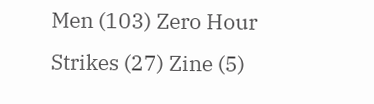Men (103) Zero Hour Strikes (27) Zine (5)